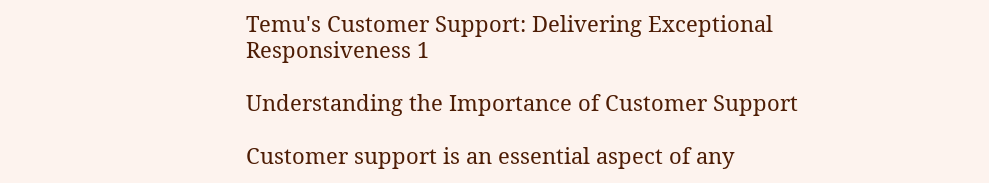Temu's Customer Support: Delivering Exceptional Responsiveness 1

Understanding the Importance of Customer Support

Customer support is an essential aspect of any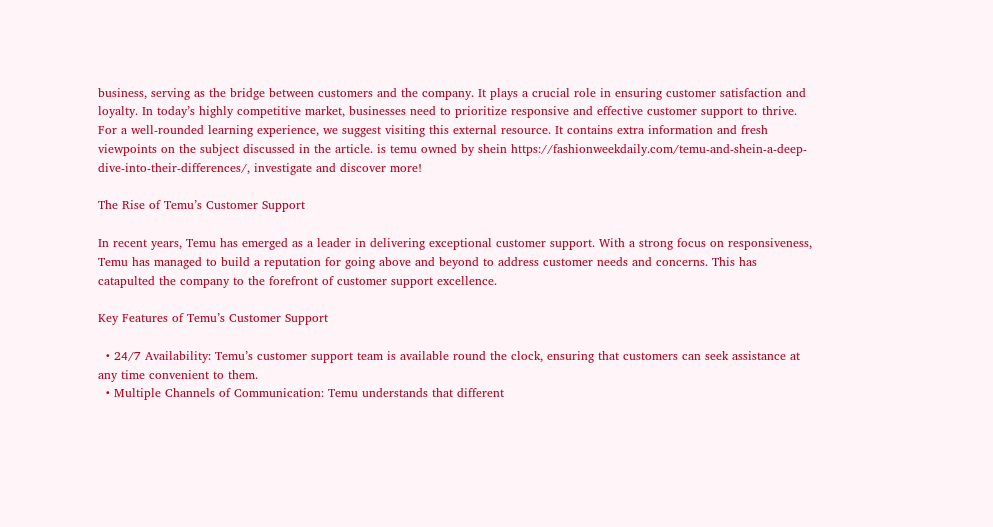business, serving as the bridge between customers and the company. It plays a crucial role in ensuring customer satisfaction and loyalty. In today’s highly competitive market, businesses need to prioritize responsive and effective customer support to thrive. For a well-rounded learning experience, we suggest visiting this external resource. It contains extra information and fresh viewpoints on the subject discussed in the article. is temu owned by shein https://fashionweekdaily.com/temu-and-shein-a-deep-dive-into-their-differences/, investigate and discover more!

The Rise of Temu’s Customer Support

In recent years, Temu has emerged as a leader in delivering exceptional customer support. With a strong focus on responsiveness, Temu has managed to build a reputation for going above and beyond to address customer needs and concerns. This has catapulted the company to the forefront of customer support excellence.

Key Features of Temu’s Customer Support

  • 24/7 Availability: Temu’s customer support team is available round the clock, ensuring that customers can seek assistance at any time convenient to them.
  • Multiple Channels of Communication: Temu understands that different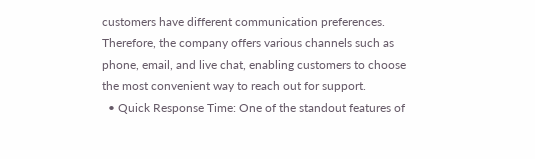customers have different communication preferences. Therefore, the company offers various channels such as phone, email, and live chat, enabling customers to choose the most convenient way to reach out for support.
  • Quick Response Time: One of the standout features of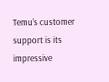Temu’s customer support is its impressive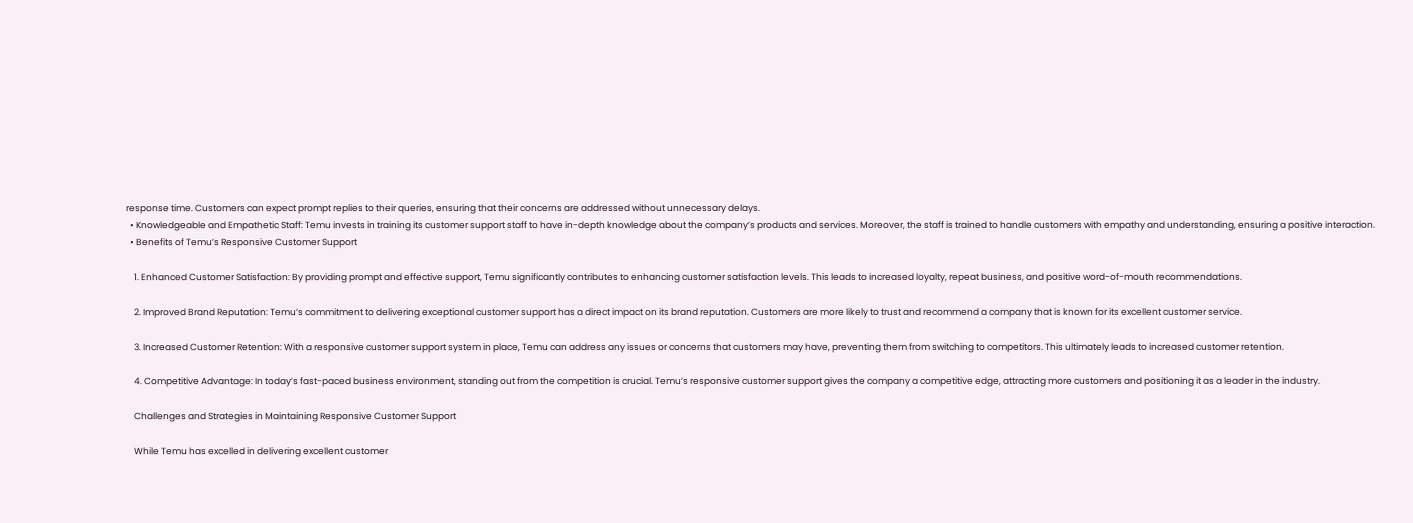response time. Customers can expect prompt replies to their queries, ensuring that their concerns are addressed without unnecessary delays.
  • Knowledgeable and Empathetic Staff: Temu invests in training its customer support staff to have in-depth knowledge about the company’s products and services. Moreover, the staff is trained to handle customers with empathy and understanding, ensuring a positive interaction.
  • Benefits of Temu’s Responsive Customer Support

    1. Enhanced Customer Satisfaction: By providing prompt and effective support, Temu significantly contributes to enhancing customer satisfaction levels. This leads to increased loyalty, repeat business, and positive word-of-mouth recommendations.

    2. Improved Brand Reputation: Temu’s commitment to delivering exceptional customer support has a direct impact on its brand reputation. Customers are more likely to trust and recommend a company that is known for its excellent customer service.

    3. Increased Customer Retention: With a responsive customer support system in place, Temu can address any issues or concerns that customers may have, preventing them from switching to competitors. This ultimately leads to increased customer retention.

    4. Competitive Advantage: In today’s fast-paced business environment, standing out from the competition is crucial. Temu’s responsive customer support gives the company a competitive edge, attracting more customers and positioning it as a leader in the industry.

    Challenges and Strategies in Maintaining Responsive Customer Support

    While Temu has excelled in delivering excellent customer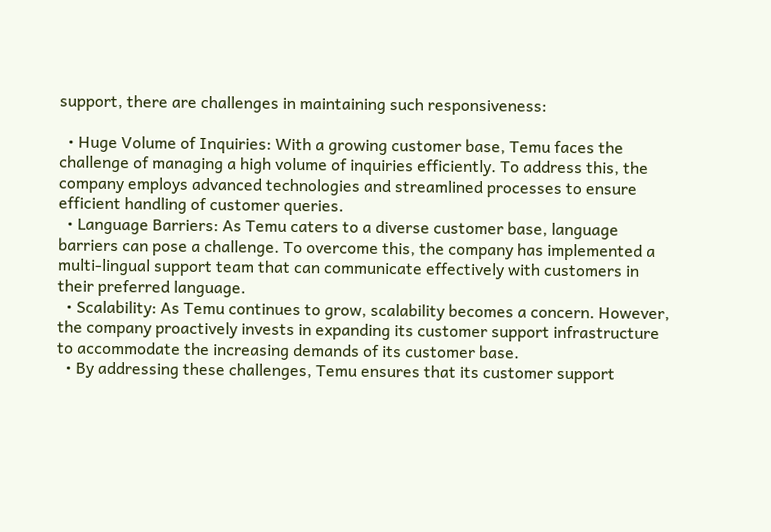support, there are challenges in maintaining such responsiveness:

  • Huge Volume of Inquiries: With a growing customer base, Temu faces the challenge of managing a high volume of inquiries efficiently. To address this, the company employs advanced technologies and streamlined processes to ensure efficient handling of customer queries.
  • Language Barriers: As Temu caters to a diverse customer base, language barriers can pose a challenge. To overcome this, the company has implemented a multi-lingual support team that can communicate effectively with customers in their preferred language.
  • Scalability: As Temu continues to grow, scalability becomes a concern. However, the company proactively invests in expanding its customer support infrastructure to accommodate the increasing demands of its customer base.
  • By addressing these challenges, Temu ensures that its customer support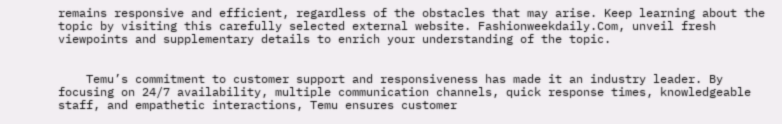remains responsive and efficient, regardless of the obstacles that may arise. Keep learning about the topic by visiting this carefully selected external website. Fashionweekdaily.Com, unveil fresh viewpoints and supplementary details to enrich your understanding of the topic.


    Temu’s commitment to customer support and responsiveness has made it an industry leader. By focusing on 24/7 availability, multiple communication channels, quick response times, knowledgeable staff, and empathetic interactions, Temu ensures customer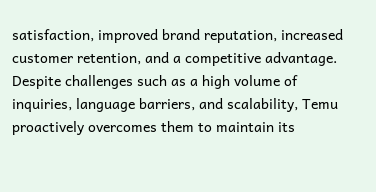satisfaction, improved brand reputation, increased customer retention, and a competitive advantage. Despite challenges such as a high volume of inquiries, language barriers, and scalability, Temu proactively overcomes them to maintain its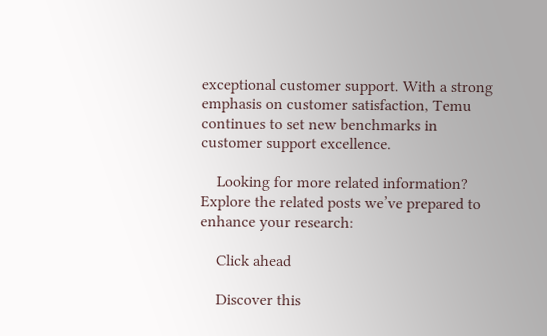exceptional customer support. With a strong emphasis on customer satisfaction, Temu continues to set new benchmarks in customer support excellence.

    Looking for more related information? Explore the related posts we’ve prepared to enhance your research:

    Click ahead

    Discover this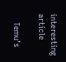interesting article

    Temu’s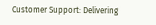Customer Support: Delivering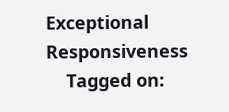Exceptional Responsiveness
    Tagged on: